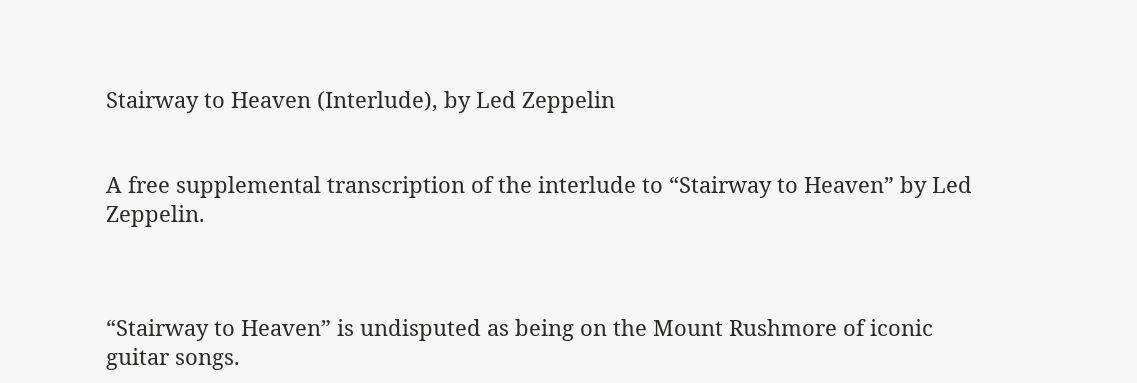Stairway to Heaven (Interlude), by Led Zeppelin


A free supplemental transcription of the interlude to “Stairway to Heaven” by Led Zeppelin.



“Stairway to Heaven” is undisputed as being on the Mount Rushmore of iconic guitar songs.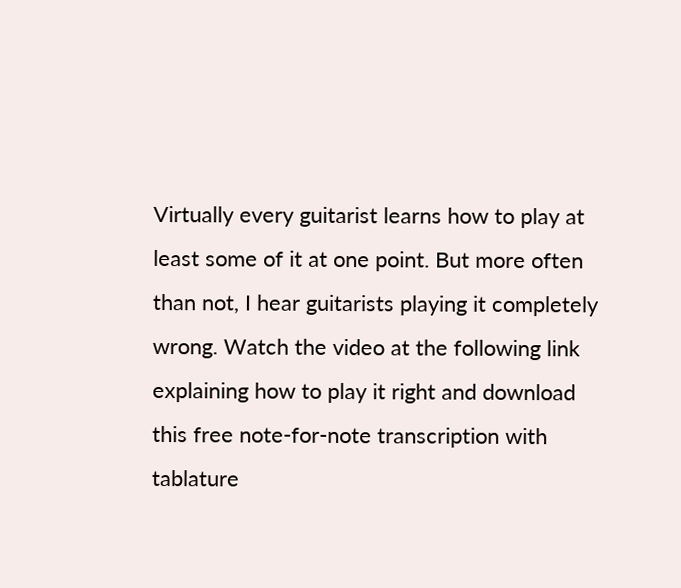Virtually every guitarist learns how to play at least some of it at one point. But more often than not, I hear guitarists playing it completely wrong. Watch the video at the following link explaining how to play it right and download this free note-for-note transcription with tablature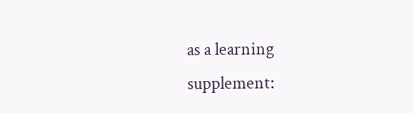as a learning supplement: